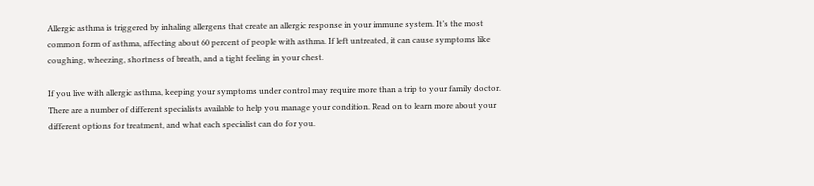Allergic asthma is triggered by inhaling allergens that create an allergic response in your immune system. It’s the most common form of asthma, affecting about 60 percent of people with asthma. If left untreated, it can cause symptoms like coughing, wheezing, shortness of breath, and a tight feeling in your chest.

If you live with allergic asthma, keeping your symptoms under control may require more than a trip to your family doctor. There are a number of different specialists available to help you manage your condition. Read on to learn more about your different options for treatment, and what each specialist can do for you.